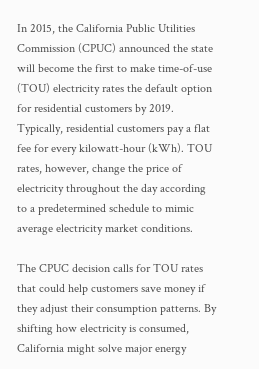In 2015, the California Public Utilities Commission (CPUC) announced the state will become the first to make time-of-use (TOU) electricity rates the default option for residential customers by 2019. Typically, residential customers pay a flat fee for every kilowatt-hour (kWh). TOU rates, however, change the price of electricity throughout the day according to a predetermined schedule to mimic average electricity market conditions.

The CPUC decision calls for TOU rates that could help customers save money if they adjust their consumption patterns. By shifting how electricity is consumed, California might solve major energy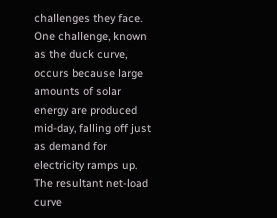challenges they face. One challenge, known as the duck curve, occurs because large amounts of solar energy are produced mid-day, falling off just as demand for electricity ramps up. The resultant net-load curve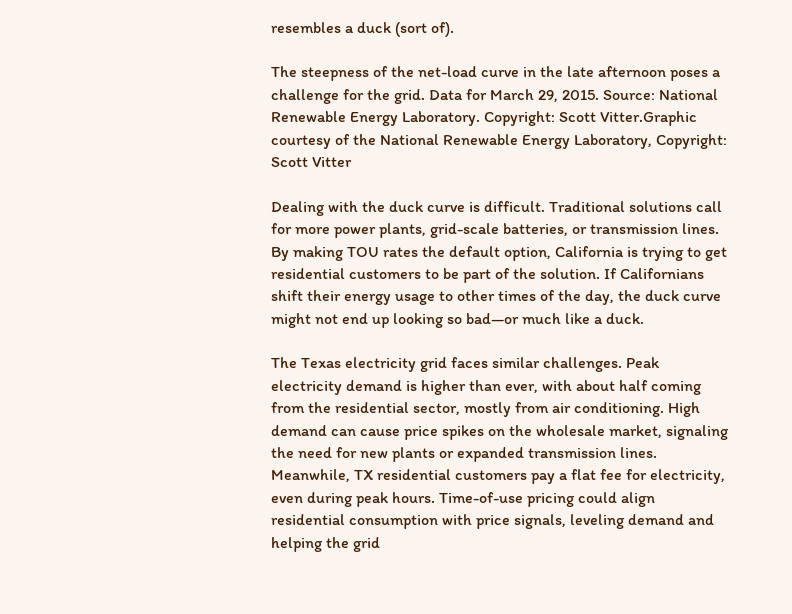resembles a duck (sort of).

The steepness of the net-load curve in the late afternoon poses a challenge for the grid. Data for March 29, 2015. Source: National Renewable Energy Laboratory. Copyright: Scott Vitter.Graphic courtesy of the National Renewable Energy Laboratory, Copyright: Scott Vitter

Dealing with the duck curve is difficult. Traditional solutions call for more power plants, grid-scale batteries, or transmission lines. By making TOU rates the default option, California is trying to get residential customers to be part of the solution. If Californians shift their energy usage to other times of the day, the duck curve might not end up looking so bad—or much like a duck.

The Texas electricity grid faces similar challenges. Peak electricity demand is higher than ever, with about half coming from the residential sector, mostly from air conditioning. High demand can cause price spikes on the wholesale market, signaling the need for new plants or expanded transmission lines. Meanwhile, TX residential customers pay a flat fee for electricity, even during peak hours. Time-of-use pricing could align residential consumption with price signals, leveling demand and helping the grid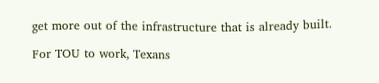get more out of the infrastructure that is already built.

For TOU to work, Texans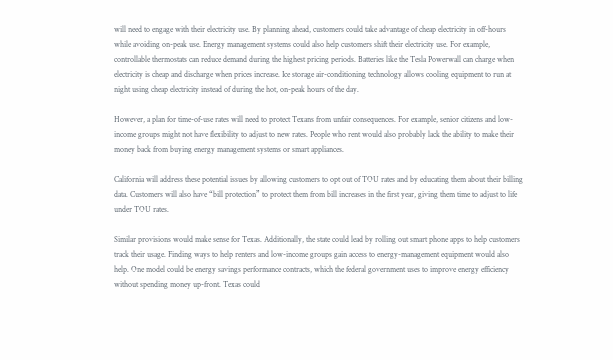will need to engage with their electricity use. By planning ahead, customers could take advantage of cheap electricity in off-hours while avoiding on-peak use. Energy management systems could also help customers shift their electricity use. For example, controllable thermostats can reduce demand during the highest pricing periods. Batteries like the Tesla Powerwall can charge when electricity is cheap and discharge when prices increase. Ice storage air-conditioning technology allows cooling equipment to run at night using cheap electricity instead of during the hot, on-peak hours of the day.

However, a plan for time-of-use rates will need to protect Texans from unfair consequences. For example, senior citizens and low-income groups might not have flexibility to adjust to new rates. People who rent would also probably lack the ability to make their money back from buying energy management systems or smart appliances.

California will address these potential issues by allowing customers to opt out of TOU rates and by educating them about their billing data. Customers will also have “bill protection” to protect them from bill increases in the first year, giving them time to adjust to life under TOU rates.

Similar provisions would make sense for Texas. Additionally, the state could lead by rolling out smart phone apps to help customers track their usage. Finding ways to help renters and low-income groups gain access to energy-management equipment would also help. One model could be energy savings performance contracts, which the federal government uses to improve energy efficiency without spending money up-front. Texas could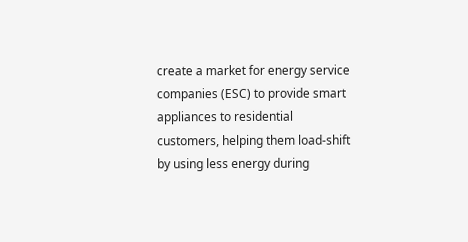create a market for energy service companies (ESC) to provide smart appliances to residential customers, helping them load-shift by using less energy during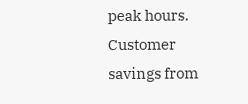peak hours. Customer savings from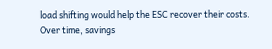load shifting would help the ESC recover their costs. Over time, savings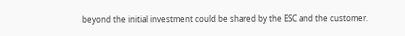beyond the initial investment could be shared by the ESC and the customer.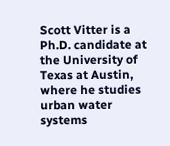Scott Vitter is a Ph.D. candidate at the University of Texas at Austin, where he studies urban water systems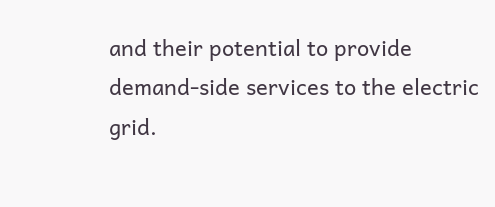and their potential to provide demand-side services to the electric grid.